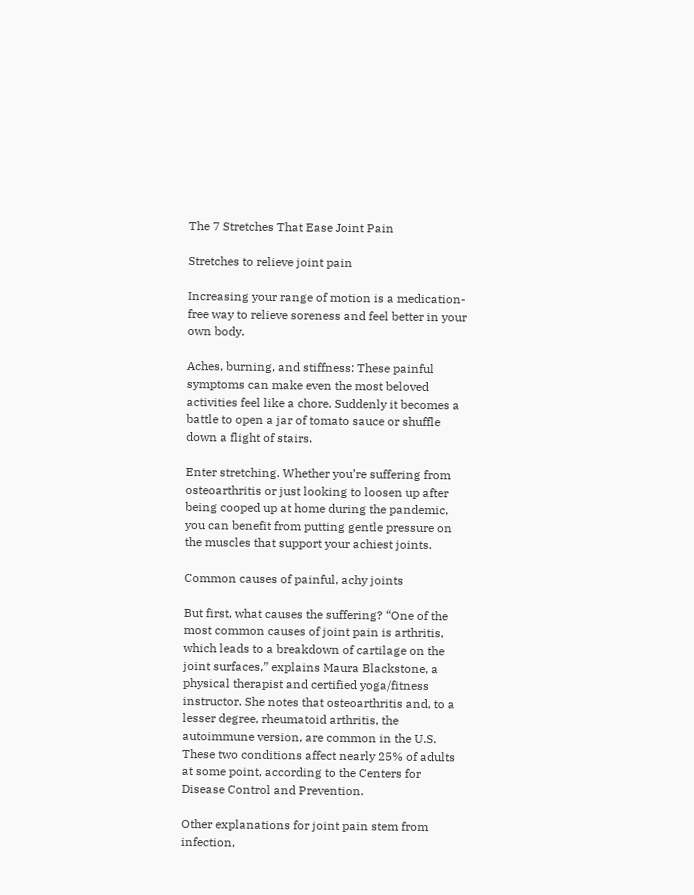The 7 Stretches That Ease Joint Pain

Stretches to relieve joint pain

Increasing your range of motion is a medication-free way to relieve soreness and feel better in your own body.

Aches, burning, and stiffness: These painful symptoms can make even the most beloved activities feel like a chore. Suddenly it becomes a battle to open a jar of tomato sauce or shuffle down a flight of stairs.

Enter stretching. Whether you’re suffering from osteoarthritis or just looking to loosen up after being cooped up at home during the pandemic, you can benefit from putting gentle pressure on the muscles that support your achiest joints.

Common causes of painful, achy joints

But first, what causes the suffering? “One of the most common causes of joint pain is arthritis, which leads to a breakdown of cartilage on the joint surfaces,” explains Maura Blackstone, a physical therapist and certified yoga/fitness instructor. She notes that osteoarthritis and, to a lesser degree, rheumatoid arthritis, the autoimmune version, are common in the U.S. These two conditions affect nearly 25% of adults at some point, according to the Centers for Disease Control and Prevention.

Other explanations for joint pain stem from infection,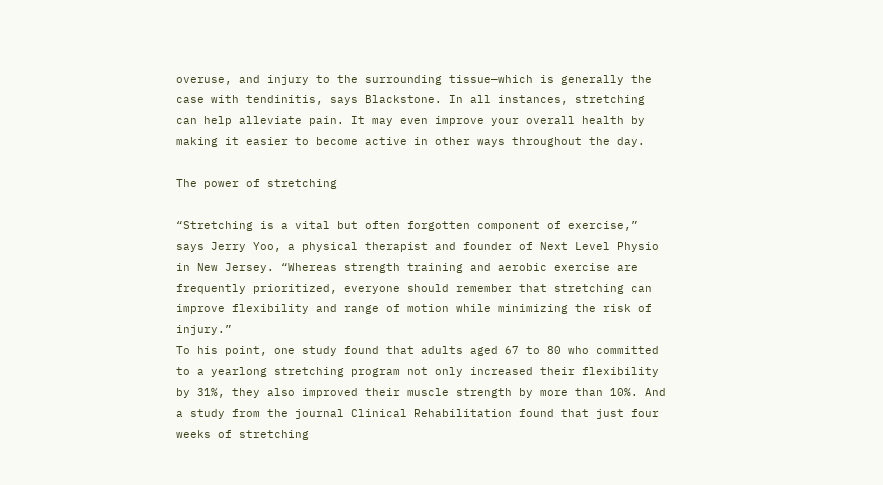overuse, and injury to the surrounding tissue—which is generally the case with tendinitis, says Blackstone. In all instances, stretching can help alleviate pain. It may even improve your overall health by making it easier to become active in other ways throughout the day.

The power of stretching

“Stretching is a vital but often forgotten component of exercise,” says Jerry Yoo, a physical therapist and founder of Next Level Physio in New Jersey. “Whereas strength training and aerobic exercise are frequently prioritized, everyone should remember that stretching can improve flexibility and range of motion while minimizing the risk of injury.”
To his point, one study found that adults aged 67 to 80 who committed to a yearlong stretching program not only increased their flexibility by 31%, they also improved their muscle strength by more than 10%. And a study from the journal Clinical Rehabilitation found that just four weeks of stretching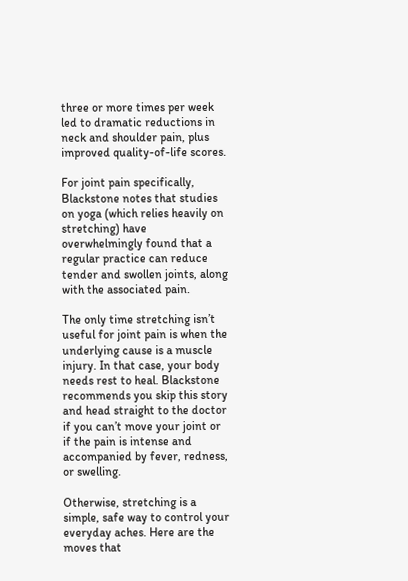three or more times per week led to dramatic reductions in neck and shoulder pain, plus improved quality-of-life scores.

For joint pain specifically, Blackstone notes that studies on yoga (which relies heavily on stretching) have overwhelmingly found that a regular practice can reduce tender and swollen joints, along with the associated pain.

The only time stretching isn’t useful for joint pain is when the underlying cause is a muscle injury. In that case, your body needs rest to heal. Blackstone recommends you skip this story and head straight to the doctor if you can’t move your joint or if the pain is intense and accompanied by fever, redness, or swelling.

Otherwise, stretching is a simple, safe way to control your everyday aches. Here are the moves that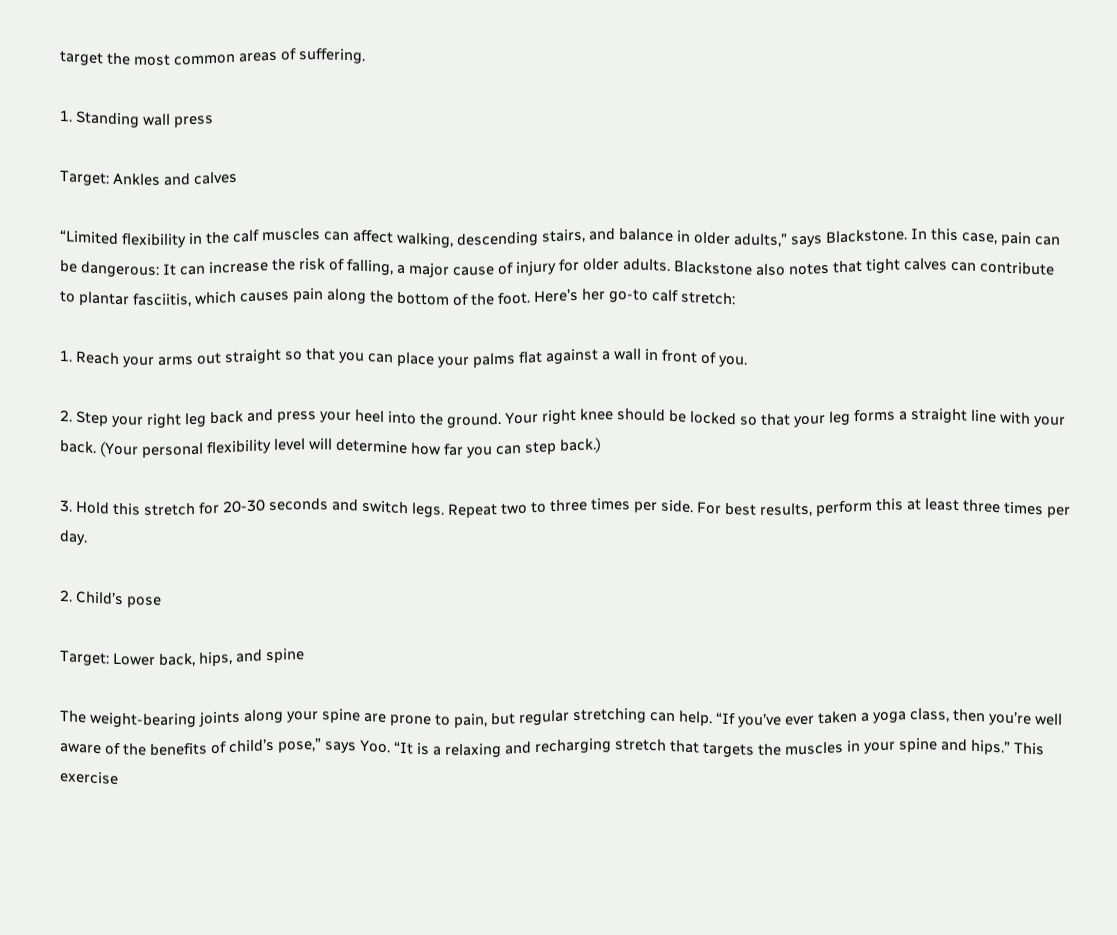target the most common areas of suffering.

1. Standing wall press

Target: Ankles and calves

“Limited flexibility in the calf muscles can affect walking, descending stairs, and balance in older adults,” says Blackstone. In this case, pain can be dangerous: It can increase the risk of falling, a major cause of injury for older adults. Blackstone also notes that tight calves can contribute to plantar fasciitis, which causes pain along the bottom of the foot. Here’s her go-to calf stretch:

1. Reach your arms out straight so that you can place your palms flat against a wall in front of you.

2. Step your right leg back and press your heel into the ground. Your right knee should be locked so that your leg forms a straight line with your back. (Your personal flexibility level will determine how far you can step back.)

3. Hold this stretch for 20-30 seconds and switch legs. Repeat two to three times per side. For best results, perform this at least three times per day.

2. Child’s pose

Target: Lower back, hips, and spine

The weight-bearing joints along your spine are prone to pain, but regular stretching can help. “If you’ve ever taken a yoga class, then you’re well aware of the benefits of child’s pose,” says Yoo. “It is a relaxing and recharging stretch that targets the muscles in your spine and hips.” This exercise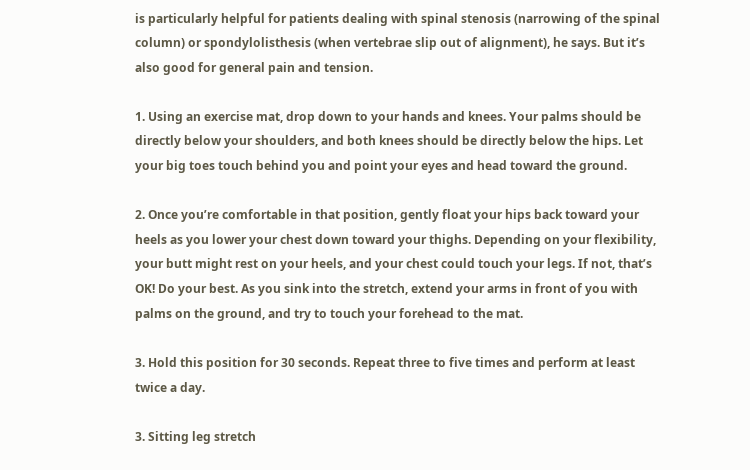is particularly helpful for patients dealing with spinal stenosis (narrowing of the spinal column) or spondylolisthesis (when vertebrae slip out of alignment), he says. But it’s also good for general pain and tension.

1. Using an exercise mat, drop down to your hands and knees. Your palms should be directly below your shoulders, and both knees should be directly below the hips. Let your big toes touch behind you and point your eyes and head toward the ground.

2. Once you’re comfortable in that position, gently float your hips back toward your heels as you lower your chest down toward your thighs. Depending on your flexibility, your butt might rest on your heels, and your chest could touch your legs. If not, that’s OK! Do your best. As you sink into the stretch, extend your arms in front of you with palms on the ground, and try to touch your forehead to the mat.

3. Hold this position for 30 seconds. Repeat three to five times and perform at least twice a day.

3. Sitting leg stretch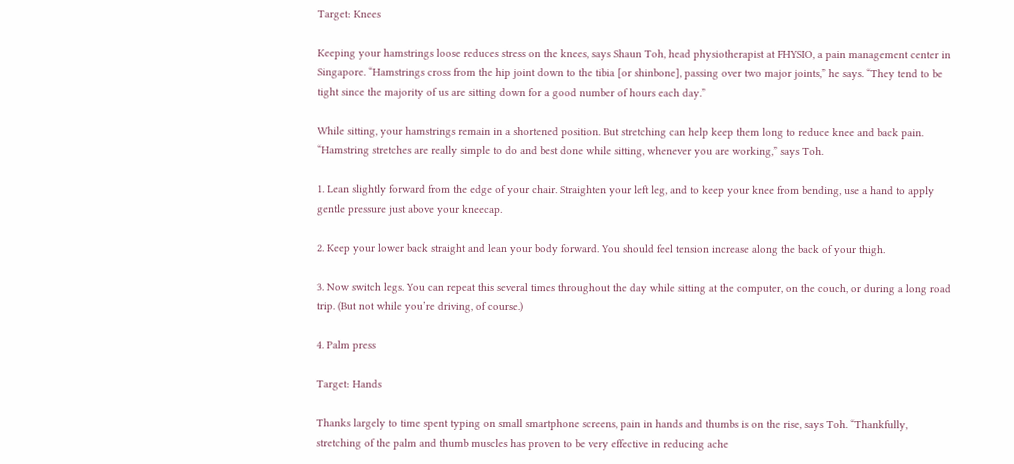Target: Knees

Keeping your hamstrings loose reduces stress on the knees, says Shaun Toh, head physiotherapist at FHYSIO, a pain management center in Singapore. “Hamstrings cross from the hip joint down to the tibia [or shinbone], passing over two major joints,” he says. “They tend to be tight since the majority of us are sitting down for a good number of hours each day.”

While sitting, your hamstrings remain in a shortened position. But stretching can help keep them long to reduce knee and back pain. “Hamstring stretches are really simple to do and best done while sitting, whenever you are working,” says Toh.

1. Lean slightly forward from the edge of your chair. Straighten your left leg, and to keep your knee from bending, use a hand to apply gentle pressure just above your kneecap.

2. Keep your lower back straight and lean your body forward. You should feel tension increase along the back of your thigh.

3. Now switch legs. You can repeat this several times throughout the day while sitting at the computer, on the couch, or during a long road trip. (But not while you’re driving, of course.)

4. Palm press

Target: Hands

Thanks largely to time spent typing on small smartphone screens, pain in hands and thumbs is on the rise, says Toh. “Thankfully, stretching of the palm and thumb muscles has proven to be very effective in reducing ache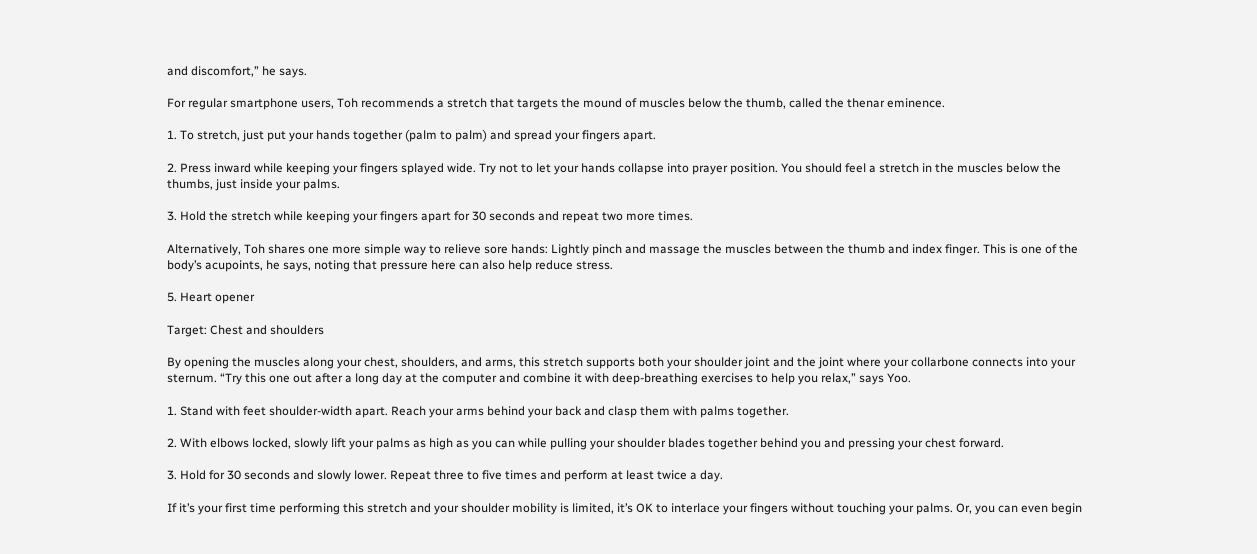and discomfort,” he says.

For regular smartphone users, Toh recommends a stretch that targets the mound of muscles below the thumb, called the thenar eminence.

1. To stretch, just put your hands together (palm to palm) and spread your fingers apart.

2. Press inward while keeping your fingers splayed wide. Try not to let your hands collapse into prayer position. You should feel a stretch in the muscles below the thumbs, just inside your palms.

3. Hold the stretch while keeping your fingers apart for 30 seconds and repeat two more times.

Alternatively, Toh shares one more simple way to relieve sore hands: Lightly pinch and massage the muscles between the thumb and index finger. This is one of the body’s acupoints, he says, noting that pressure here can also help reduce stress.

5. Heart opener

Target: Chest and shoulders

By opening the muscles along your chest, shoulders, and arms, this stretch supports both your shoulder joint and the joint where your collarbone connects into your sternum. “Try this one out after a long day at the computer and combine it with deep-breathing exercises to help you relax,” says Yoo.

1. Stand with feet shoulder-width apart. Reach your arms behind your back and clasp them with palms together.

2. With elbows locked, slowly lift your palms as high as you can while pulling your shoulder blades together behind you and pressing your chest forward.

3. Hold for 30 seconds and slowly lower. Repeat three to five times and perform at least twice a day.

If it’s your first time performing this stretch and your shoulder mobility is limited, it’s OK to interlace your fingers without touching your palms. Or, you can even begin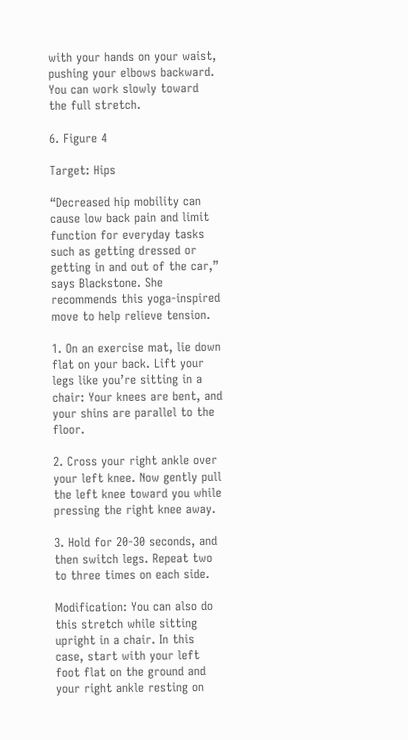with your hands on your waist, pushing your elbows backward. You can work slowly toward the full stretch.

6. Figure 4

Target: Hips

“Decreased hip mobility can cause low back pain and limit function for everyday tasks such as getting dressed or getting in and out of the car,” says Blackstone. She recommends this yoga-inspired move to help relieve tension.

1. On an exercise mat, lie down flat on your back. Lift your legs like you’re sitting in a chair: Your knees are bent, and your shins are parallel to the floor.

2. Cross your right ankle over your left knee. Now gently pull the left knee toward you while pressing the right knee away.

3. Hold for 20-30 seconds, and then switch legs. Repeat two to three times on each side.

Modification: You can also do this stretch while sitting upright in a chair. In this case, start with your left foot flat on the ground and your right ankle resting on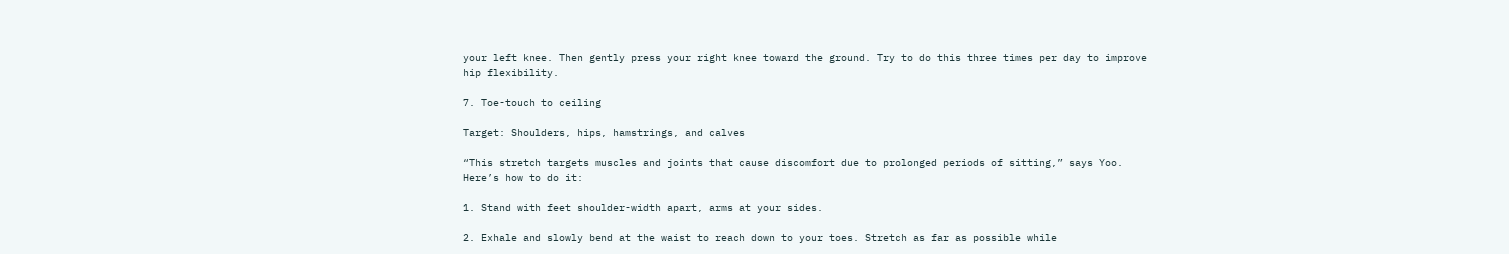your left knee. Then gently press your right knee toward the ground. Try to do this three times per day to improve hip flexibility.

7. Toe-touch to ceiling

Target: Shoulders, hips, hamstrings, and calves

“This stretch targets muscles and joints that cause discomfort due to prolonged periods of sitting,” says Yoo. Here’s how to do it:

1. Stand with feet shoulder-width apart, arms at your sides.

2. Exhale and slowly bend at the waist to reach down to your toes. Stretch as far as possible while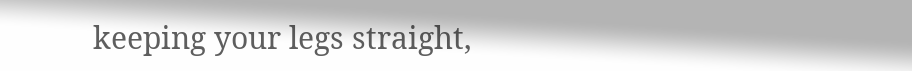keeping your legs straight,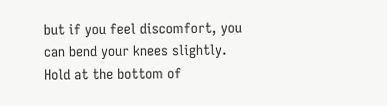but if you feel discomfort, you can bend your knees slightly. Hold at the bottom of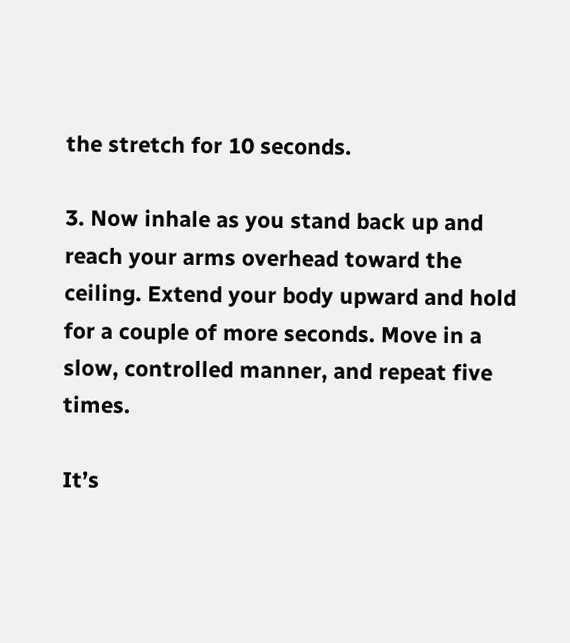the stretch for 10 seconds.

3. Now inhale as you stand back up and reach your arms overhead toward the ceiling. Extend your body upward and hold for a couple of more seconds. Move in a slow, controlled manner, and repeat five times.

It’s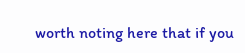worth noting here that if you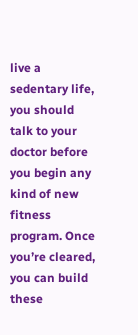live a sedentary life, you should talk to your doctor before you begin any kind of new fitness program. Once you’re cleared, you can build these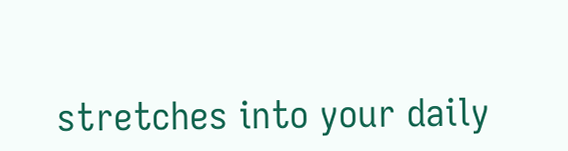stretches into your daily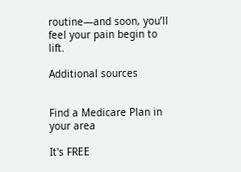routine—and soon, you’ll feel your pain begin to lift.

Additional sources


Find a Medicare Plan in your area

It's FREE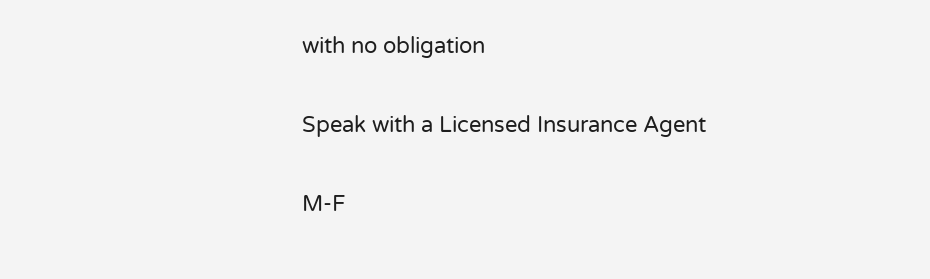with no obligation

Speak with a Licensed Insurance Agent

M-F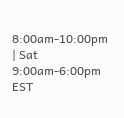8:00am-10:00pm | Sat 9:00am-6:00pm EST